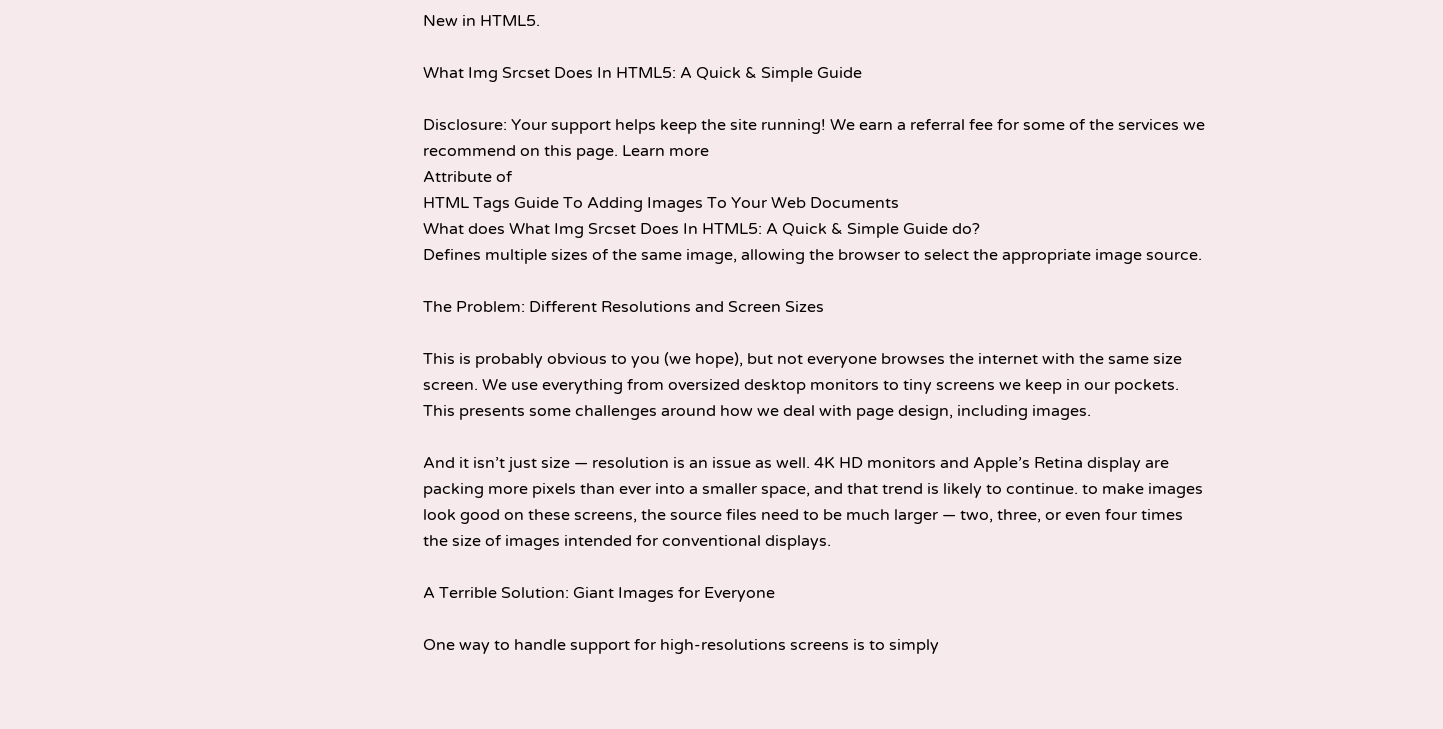New in HTML5.

What Img Srcset Does In HTML5: A Quick & Simple Guide

Disclosure: Your support helps keep the site running! We earn a referral fee for some of the services we recommend on this page. Learn more
Attribute of
HTML Tags Guide To Adding Images To Your Web Documents
What does What Img Srcset Does In HTML5: A Quick & Simple Guide do?
Defines multiple sizes of the same image, allowing the browser to select the appropriate image source.

The Problem: Different Resolutions and Screen Sizes

This is probably obvious to you (we hope), but not everyone browses the internet with the same size screen. We use everything from oversized desktop monitors to tiny screens we keep in our pockets. This presents some challenges around how we deal with page design, including images.

And it isn’t just size — resolution is an issue as well. 4K HD monitors and Apple’s Retina display are packing more pixels than ever into a smaller space, and that trend is likely to continue. to make images look good on these screens, the source files need to be much larger — two, three, or even four times the size of images intended for conventional displays.

A Terrible Solution: Giant Images for Everyone

One way to handle support for high-resolutions screens is to simply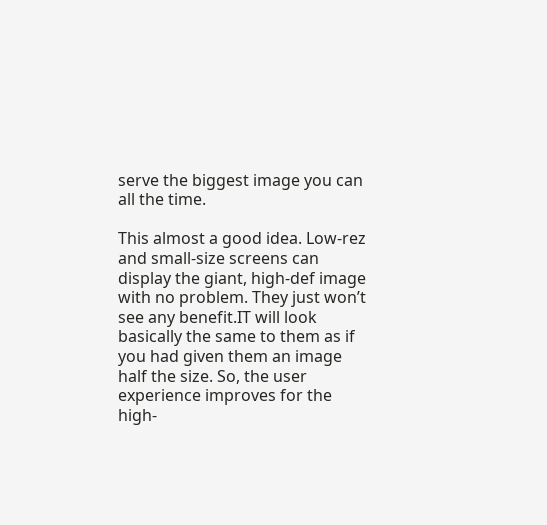serve the biggest image you can all the time.

This almost a good idea. Low-rez and small-size screens can display the giant, high-def image with no problem. They just won’t see any benefit.IT will look basically the same to them as if you had given them an image half the size. So, the user experience improves for the high-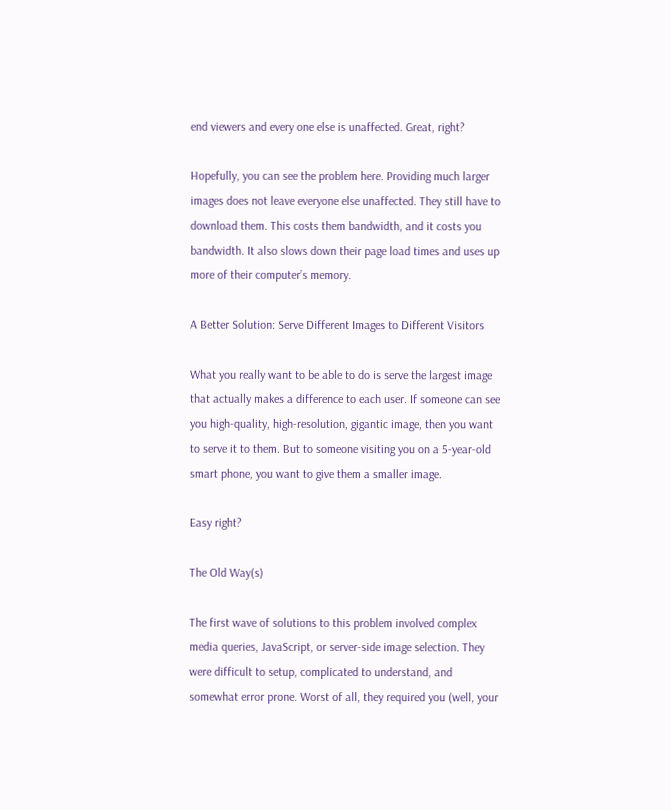end viewers and every one else is unaffected. Great, right?

Hopefully, you can see the problem here. Providing much larger images does not leave everyone else unaffected. They still have to download them. This costs them bandwidth, and it costs you bandwidth. It also slows down their page load times and uses up more of their computer’s memory.

A Better Solution: Serve Different Images to Different Visitors

What you really want to be able to do is serve the largest image that actually makes a difference to each user. If someone can see you high-quality, high-resolution, gigantic image, then you want to serve it to them. But to someone visiting you on a 5-year-old smart phone, you want to give them a smaller image.

Easy right?

The Old Way(s)

The first wave of solutions to this problem involved complex media queries, JavaScript, or server-side image selection. They were difficult to setup, complicated to understand, and somewhat error prone. Worst of all, they required you (well, your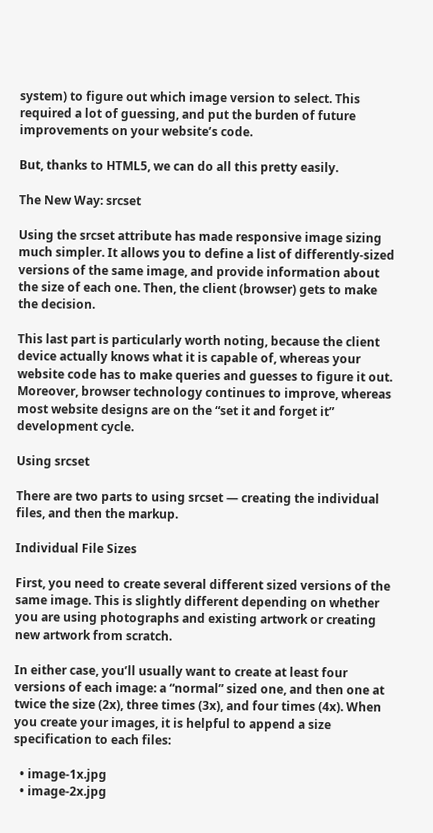system) to figure out which image version to select. This required a lot of guessing, and put the burden of future improvements on your website’s code.

But, thanks to HTML5, we can do all this pretty easily.

The New Way: srcset

Using the srcset attribute has made responsive image sizing much simpler. It allows you to define a list of differently-sized versions of the same image, and provide information about the size of each one. Then, the client (browser) gets to make the decision.

This last part is particularly worth noting, because the client device actually knows what it is capable of, whereas your website code has to make queries and guesses to figure it out. Moreover, browser technology continues to improve, whereas most website designs are on the “set it and forget it” development cycle.

Using srcset

There are two parts to using srcset — creating the individual files, and then the markup.

Individual File Sizes

First, you need to create several different sized versions of the same image. This is slightly different depending on whether you are using photographs and existing artwork or creating new artwork from scratch.

In either case, you’ll usually want to create at least four versions of each image: a “normal” sized one, and then one at twice the size (2x), three times (3x), and four times (4x). When you create your images, it is helpful to append a size specification to each files:

  • image-1x.jpg
  • image-2x.jpg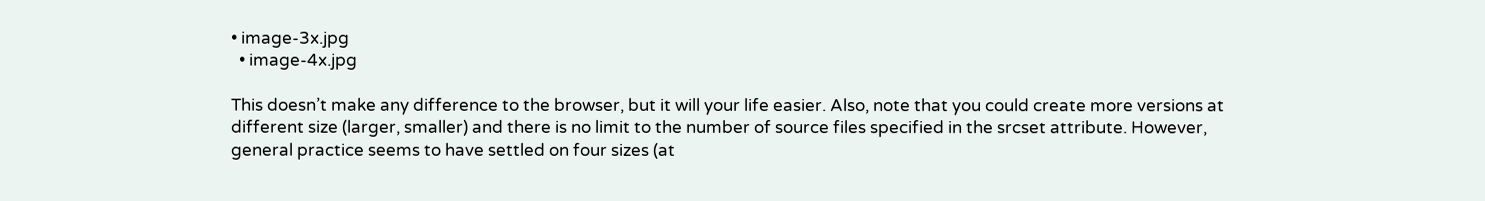• image-3x.jpg
  • image-4x.jpg

This doesn’t make any difference to the browser, but it will your life easier. Also, note that you could create more versions at different size (larger, smaller) and there is no limit to the number of source files specified in the srcset attribute. However, general practice seems to have settled on four sizes (at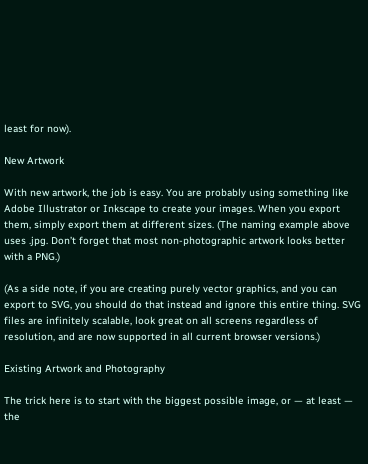least for now).

New Artwork

With new artwork, the job is easy. You are probably using something like Adobe Illustrator or Inkscape to create your images. When you export them, simply export them at different sizes. (The naming example above uses .jpg. Don’t forget that most non-photographic artwork looks better with a PNG.)

(As a side note, if you are creating purely vector graphics, and you can export to SVG, you should do that instead and ignore this entire thing. SVG files are infinitely scalable, look great on all screens regardless of resolution, and are now supported in all current browser versions.)

Existing Artwork and Photography

The trick here is to start with the biggest possible image, or — at least — the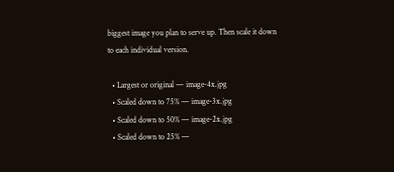biggest image you plan to serve up. Then scale it down to each individual version.

  • Largest or original — image-4x.jpg
  • Scaled down to 75% — image-3x.jpg
  • Scaled down to 50% — image-2x.jpg
  • Scaled down to 25% —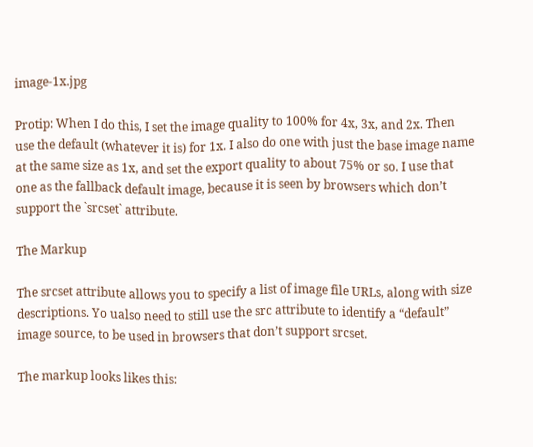image-1x.jpg

Protip: When I do this, I set the image quality to 100% for 4x, 3x, and 2x. Then use the default (whatever it is) for 1x. I also do one with just the base image name at the same size as 1x, and set the export quality to about 75% or so. I use that one as the fallback default image, because it is seen by browsers which don’t support the `srcset` attribute.

The Markup

The srcset attribute allows you to specify a list of image file URLs, along with size descriptions. Yo ualso need to still use the src attribute to identify a “default” image source, to be used in browsers that don’t support srcset.

The markup looks likes this: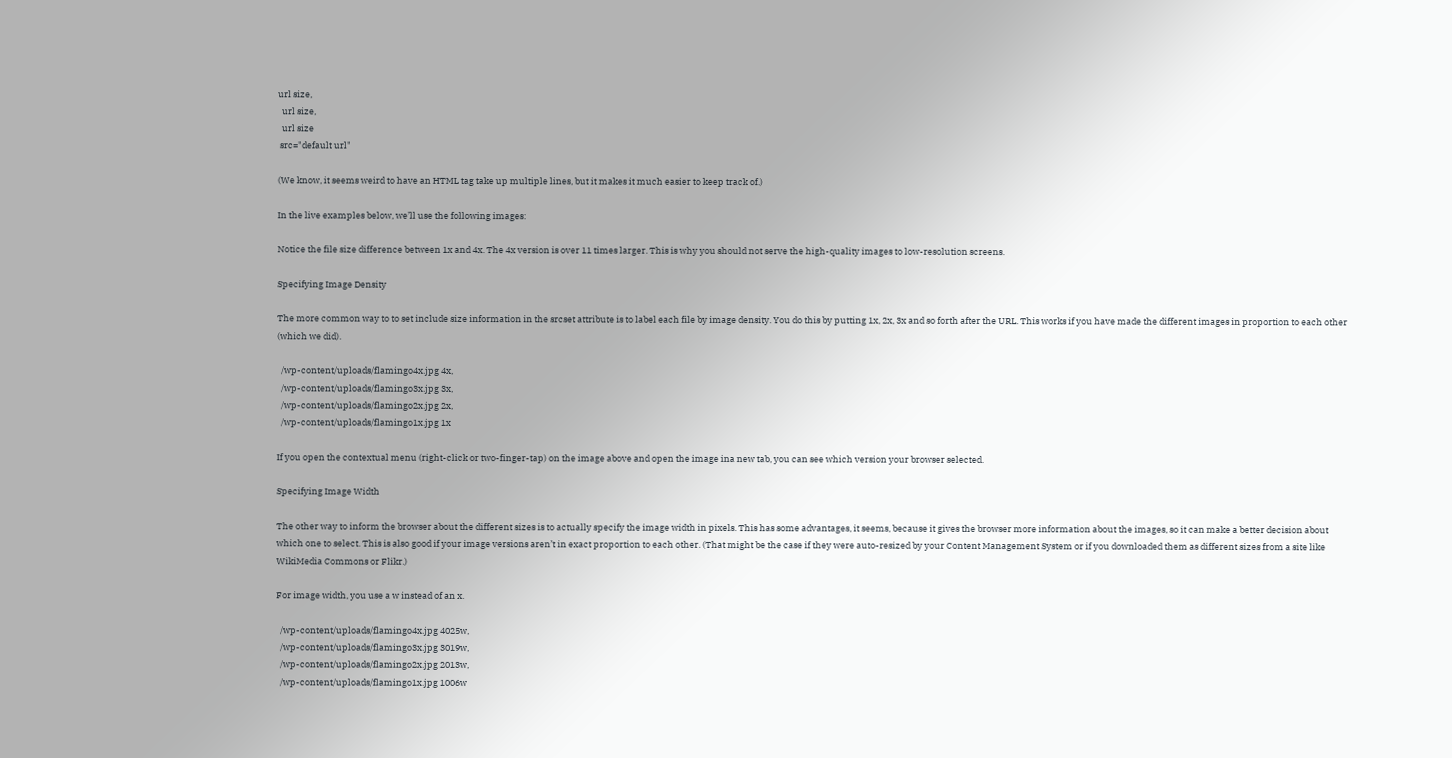url size,
  url size,
  url size
 src="default url"

(We know, it seems weird to have an HTML tag take up multiple lines, but it makes it much easier to keep track of.)

In the live examples below, we’ll use the following images:

Notice the file size difference between 1x and 4x. The 4x version is over 11 times larger. This is why you should not serve the high-quality images to low-resolution screens.

Specifying Image Density

The more common way to to set include size information in the srcset attribute is to label each file by image density. You do this by putting 1x, 2x, 3x and so forth after the URL. This works if you have made the different images in proportion to each other (which we did).

  /wp-content/uploads/flamingo4x.jpg 4x,
  /wp-content/uploads/flamingo3x.jpg 3x,
  /wp-content/uploads/flamingo2x.jpg 2x,
  /wp-content/uploads/flamingo1x.jpg 1x

If you open the contextual menu (right-click or two-finger-tap) on the image above and open the image ina new tab, you can see which version your browser selected.

Specifying Image Width

The other way to inform the browser about the different sizes is to actually specify the image width in pixels. This has some advantages, it seems, because it gives the browser more information about the images, so it can make a better decision about which one to select. This is also good if your image versions aren’t in exact proportion to each other. (That might be the case if they were auto-resized by your Content Management System or if you downloaded them as different sizes from a site like WikiMedia Commons or Flikr.)

For image width, you use a w instead of an x.

  /wp-content/uploads/flamingo4x.jpg 4025w,
  /wp-content/uploads/flamingo3x.jpg 3019w,
  /wp-content/uploads/flamingo2x.jpg 2013w,
  /wp-content/uploads/flamingo1x.jpg 1006w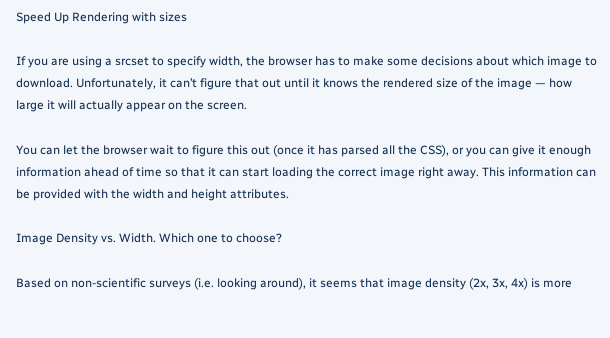Speed Up Rendering with sizes

If you are using a srcset to specify width, the browser has to make some decisions about which image to download. Unfortunately, it can’t figure that out until it knows the rendered size of the image — how large it will actually appear on the screen.

You can let the browser wait to figure this out (once it has parsed all the CSS), or you can give it enough information ahead of time so that it can start loading the correct image right away. This information can be provided with the width and height attributes.

Image Density vs. Width. Which one to choose?

Based on non-scientific surveys (i.e. looking around), it seems that image density (2x, 3x, 4x) is more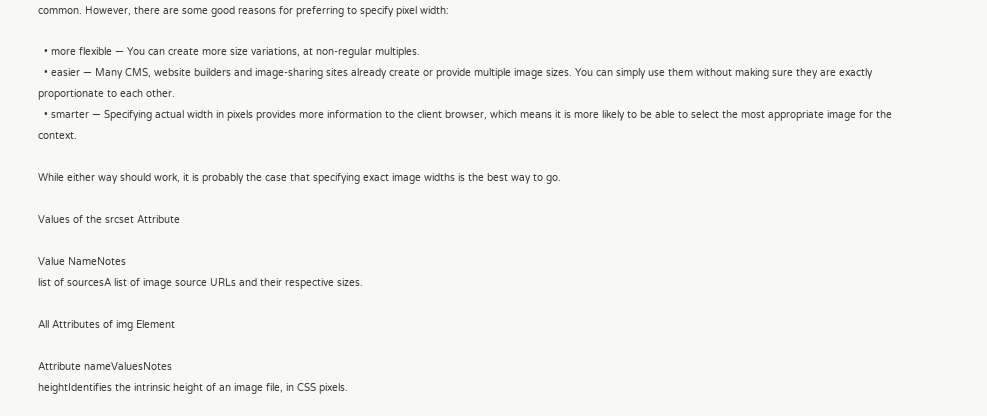common. However, there are some good reasons for preferring to specify pixel width:

  • more flexible — You can create more size variations, at non-regular multiples.
  • easier — Many CMS, website builders and image-sharing sites already create or provide multiple image sizes. You can simply use them without making sure they are exactly proportionate to each other.
  • smarter — Specifying actual width in pixels provides more information to the client browser, which means it is more likely to be able to select the most appropriate image for the context.

While either way should work, it is probably the case that specifying exact image widths is the best way to go.

Values of the srcset Attribute

Value NameNotes
list of sourcesA list of image source URLs and their respective sizes.

All Attributes of img Element

Attribute nameValuesNotes
heightIdentifies the intrinsic height of an image file, in CSS pixels.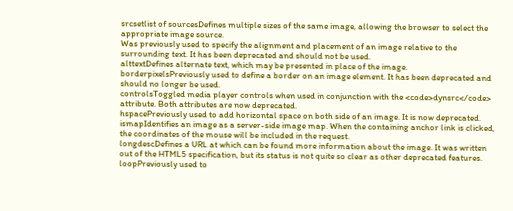srcsetlist of sourcesDefines multiple sizes of the same image, allowing the browser to select the appropriate image source.
Was previously used to specify the alignment and placement of an image relative to the surrounding text. It has been deprecated and should not be used.
alttextDefines alternate text, which may be presented in place of the image.
borderpixelsPreviously used to define a border on an image element. It has been deprecated and should no longer be used.
controlsToggled media player controls when used in conjunction with the <code>dynsrc</code> attribute. Both attributes are now deprecated.
hspacePreviously used to add horizontal space on both side of an image. It is now deprecated.
ismapIdentifies an image as a server-side image map. When the containing anchor link is clicked, the coordinates of the mouse will be included in the request.
longdescDefines a URL at which can be found more information about the image. It was written out of the HTML5 specification, but its status is not quite so clear as other deprecated features.
loopPreviously used to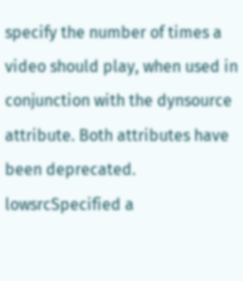specify the number of times a video should play, when used in conjunction with the dynsource attribute. Both attributes have been deprecated.
lowsrcSpecified a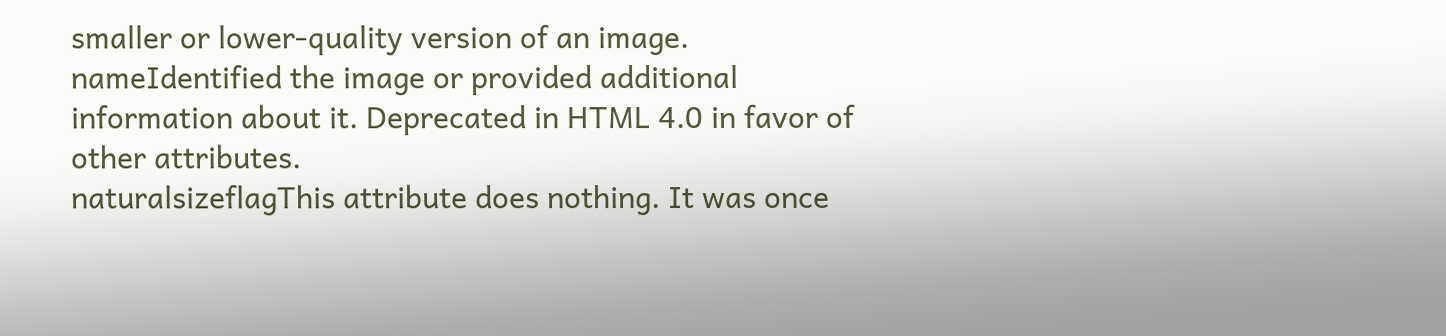smaller or lower-quality version of an image.
nameIdentified the image or provided additional information about it. Deprecated in HTML 4.0 in favor of other attributes.
naturalsizeflagThis attribute does nothing. It was once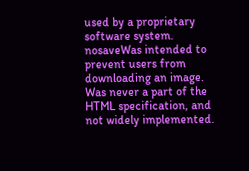used by a proprietary software system.
nosaveWas intended to prevent users from downloading an image. Was never a part of the HTML specification, and not widely implemented.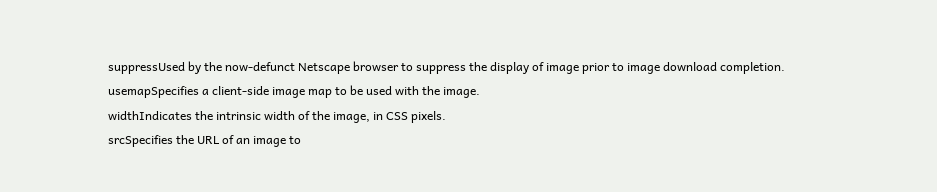suppressUsed by the now-defunct Netscape browser to suppress the display of image prior to image download completion.
usemapSpecifies a client-side image map to be used with the image.
widthIndicates the intrinsic width of the image, in CSS pixels.
srcSpecifies the URL of an image to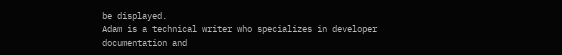be displayed.
Adam is a technical writer who specializes in developer documentation and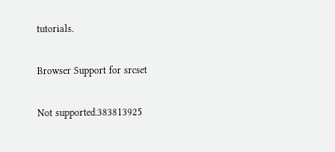tutorials.

Browser Support for srcset

Not supported.383813925